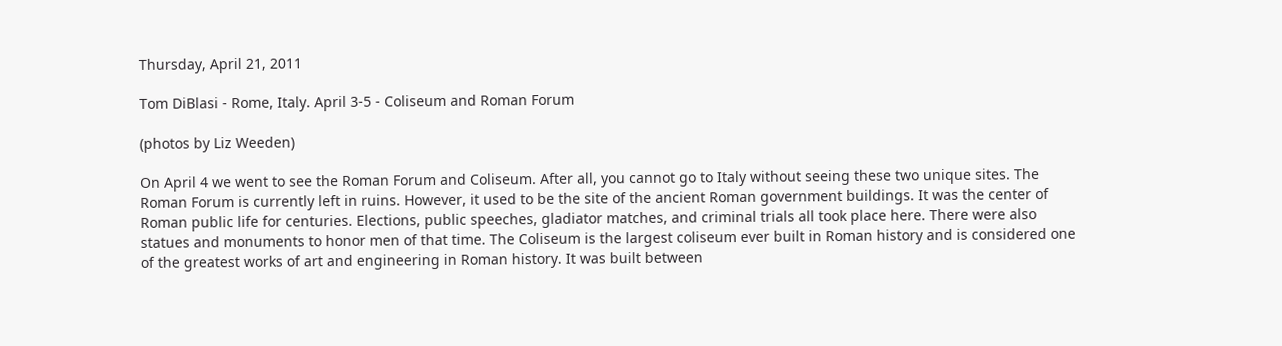Thursday, April 21, 2011

Tom DiBlasi - Rome, Italy. April 3-5 - Coliseum and Roman Forum

(photos by Liz Weeden)

On April 4 we went to see the Roman Forum and Coliseum. After all, you cannot go to Italy without seeing these two unique sites. The Roman Forum is currently left in ruins. However, it used to be the site of the ancient Roman government buildings. It was the center of Roman public life for centuries. Elections, public speeches, gladiator matches, and criminal trials all took place here. There were also statues and monuments to honor men of that time. The Coliseum is the largest coliseum ever built in Roman history and is considered one of the greatest works of art and engineering in Roman history. It was built between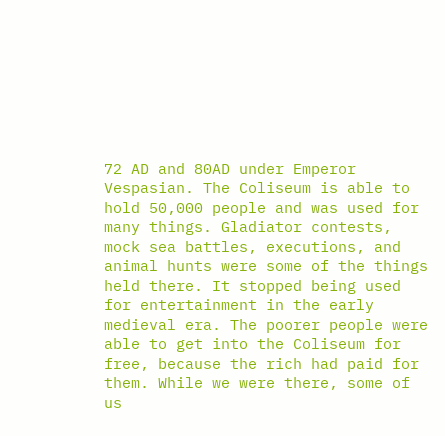72 AD and 80AD under Emperor Vespasian. The Coliseum is able to hold 50,000 people and was used for many things. Gladiator contests, mock sea battles, executions, and animal hunts were some of the things held there. It stopped being used for entertainment in the early medieval era. The poorer people were able to get into the Coliseum for free, because the rich had paid for them. While we were there, some of us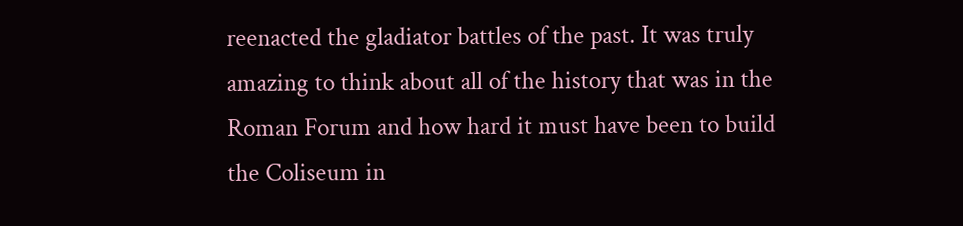reenacted the gladiator battles of the past. It was truly amazing to think about all of the history that was in the Roman Forum and how hard it must have been to build the Coliseum in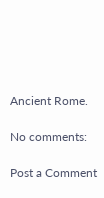Ancient Rome.

No comments:

Post a Comment